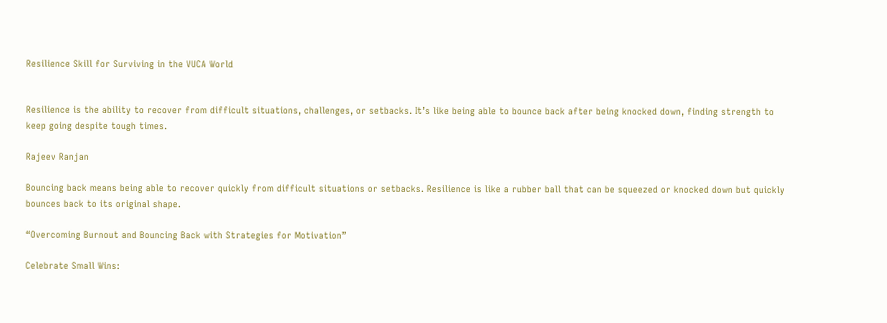Resilience Skill for Surviving in the VUCA World


Resilience is the ability to recover from difficult situations, challenges, or setbacks. It’s like being able to bounce back after being knocked down, finding strength to keep going despite tough times.

Rajeev Ranjan

Bouncing back means being able to recover quickly from difficult situations or setbacks. Resilience is like a rubber ball that can be squeezed or knocked down but quickly bounces back to its original shape.

“Overcoming Burnout and Bouncing Back with Strategies for Motivation”

Celebrate Small Wins: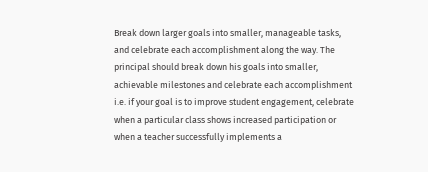Break down larger goals into smaller, manageable tasks, and celebrate each accomplishment along the way. The principal should break down his goals into smaller, achievable milestones and celebrate each accomplishment i.e. if your goal is to improve student engagement, celebrate when a particular class shows increased participation or when a teacher successfully implements a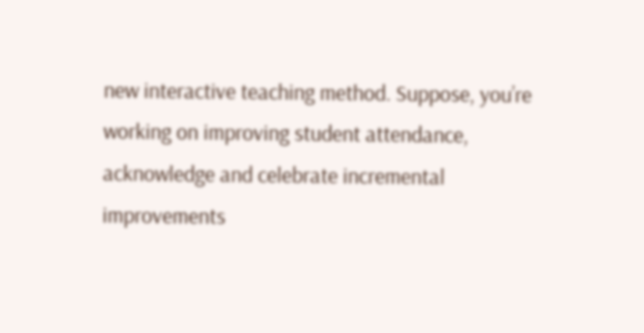new interactive teaching method. Suppose, you’re working on improving student attendance, acknowledge and celebrate incremental improvements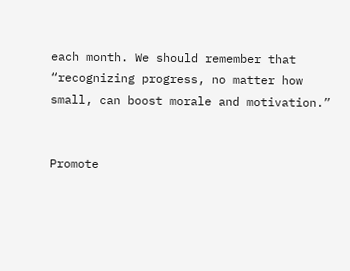each month. We should remember that “recognizing progress, no matter how small, can boost morale and motivation.”


Promote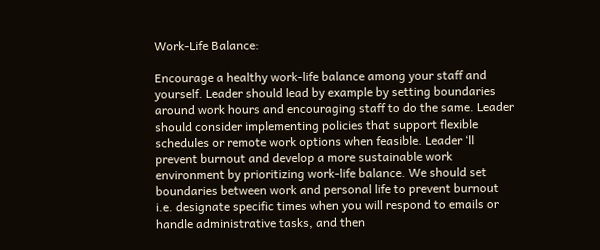Work-Life Balance:

Encourage a healthy work-life balance among your staff and yourself. Leader should lead by example by setting boundaries around work hours and encouraging staff to do the same. Leader should consider implementing policies that support flexible schedules or remote work options when feasible. Leader ‘ll prevent burnout and develop a more sustainable work environment by prioritizing work-life balance. We should set boundaries between work and personal life to prevent burnout i.e. designate specific times when you will respond to emails or handle administrative tasks, and then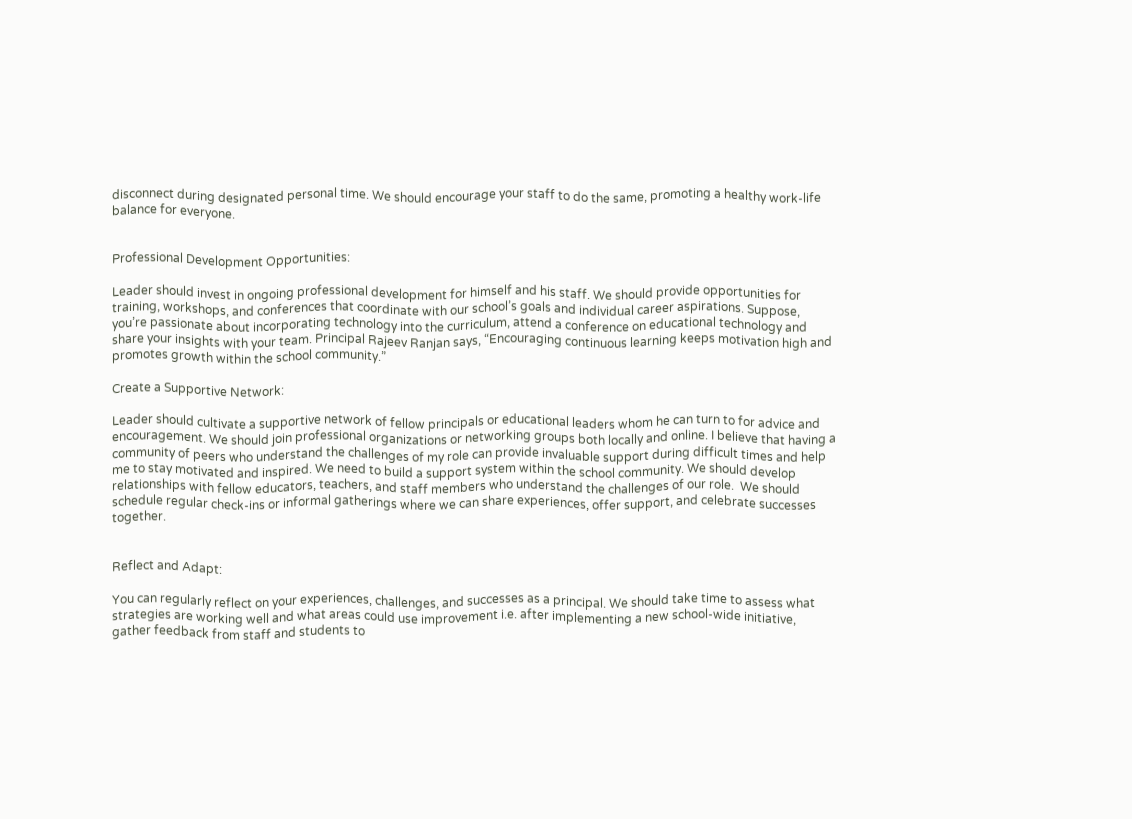disconnect during designated personal time. We should encourage your staff to do the same, promoting a healthy work-life balance for everyone.


Professional Development Opportunities:

Leader should invest in ongoing professional development for himself and his staff. We should provide opportunities for training, workshops, and conferences that coordinate with our school’s goals and individual career aspirations. Suppose, you’re passionate about incorporating technology into the curriculum, attend a conference on educational technology and share your insights with your team. Principal Rajeev Ranjan says, “Encouraging continuous learning keeps motivation high and promotes growth within the school community.”

Create a Supportive Network:

Leader should cultivate a supportive network of fellow principals or educational leaders whom he can turn to for advice and encouragement. We should join professional organizations or networking groups both locally and online. I believe that having a community of peers who understand the challenges of my role can provide invaluable support during difficult times and help me to stay motivated and inspired. We need to build a support system within the school community. We should develop relationships with fellow educators, teachers, and staff members who understand the challenges of our role.  We should schedule regular check-ins or informal gatherings where we can share experiences, offer support, and celebrate successes together.


Reflect and Adapt:

You can regularly reflect on your experiences, challenges, and successes as a principal. We should take time to assess what strategies are working well and what areas could use improvement i.e. after implementing a new school-wide initiative, gather feedback from staff and students to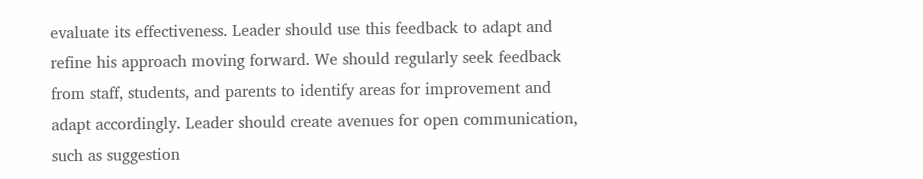evaluate its effectiveness. Leader should use this feedback to adapt and refine his approach moving forward. We should regularly seek feedback from staff, students, and parents to identify areas for improvement and adapt accordingly. Leader should create avenues for open communication, such as suggestion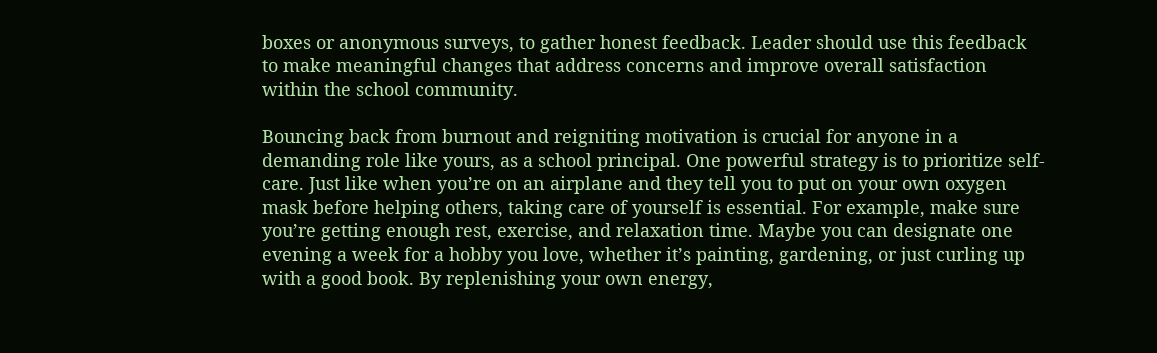boxes or anonymous surveys, to gather honest feedback. Leader should use this feedback to make meaningful changes that address concerns and improve overall satisfaction within the school community.

Bouncing back from burnout and reigniting motivation is crucial for anyone in a demanding role like yours, as a school principal. One powerful strategy is to prioritize self-care. Just like when you’re on an airplane and they tell you to put on your own oxygen mask before helping others, taking care of yourself is essential. For example, make sure you’re getting enough rest, exercise, and relaxation time. Maybe you can designate one evening a week for a hobby you love, whether it’s painting, gardening, or just curling up with a good book. By replenishing your own energy,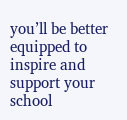you’ll be better equipped to inspire and support your school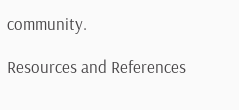community.

Resources and References